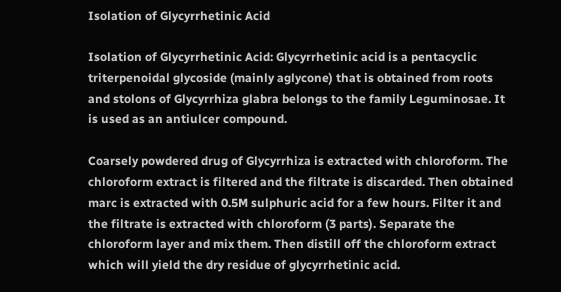Isolation of Glycyrrhetinic Acid

Isolation of Glycyrrhetinic Acid: Glycyrrhetinic acid is a pentacyclic triterpenoidal glycoside (mainly aglycone) that is obtained from roots and stolons of Glycyrrhiza glabra belongs to the family Leguminosae. It is used as an antiulcer compound.

Coarsely powdered drug of Glycyrrhiza is extracted with chloroform. The chloroform extract is filtered and the filtrate is discarded. Then obtained marc is extracted with 0.5M sulphuric acid for a few hours. Filter it and the filtrate is extracted with chloroform (3 parts). Separate the chloroform layer and mix them. Then distill off the chloroform extract which will yield the dry residue of glycyrrhetinic acid.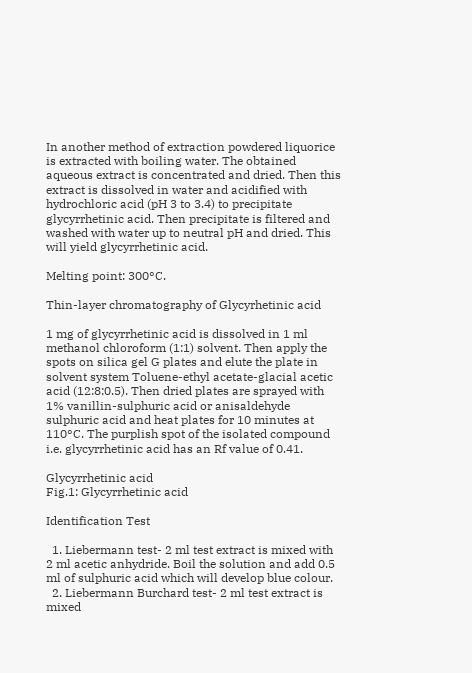In another method of extraction powdered liquorice is extracted with boiling water. The obtained aqueous extract is concentrated and dried. Then this extract is dissolved in water and acidified with hydrochloric acid (pH 3 to 3.4) to precipitate glycyrrhetinic acid. Then precipitate is filtered and washed with water up to neutral pH and dried. This will yield glycyrrhetinic acid.

Melting point: 300°C.

Thin-layer chromatography of Glycyrhetinic acid

1 mg of glycyrrhetinic acid is dissolved in 1 ml methanol chloroform (1:1) solvent. Then apply the spots on silica gel G plates and elute the plate in solvent system Toluene-ethyl acetate-glacial acetic acid (12:8:0.5). Then dried plates are sprayed with 1% vanillin-sulphuric acid or anisaldehyde sulphuric acid and heat plates for 10 minutes at 110°C. The purplish spot of the isolated compound i.e. glycyrrhetinic acid has an Rf value of 0.41.

Glycyrrhetinic acid
Fig.1: Glycyrrhetinic acid

Identification Test

  1. Liebermann test- 2 ml test extract is mixed with 2 ml acetic anhydride. Boil the solution and add 0.5 ml of sulphuric acid which will develop blue colour.
  2. Liebermann Burchard test- 2 ml test extract is mixed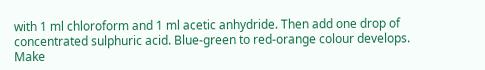with 1 ml chloroform and 1 ml acetic anhydride. Then add one drop of concentrated sulphuric acid. Blue-green to red-orange colour develops.
Make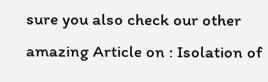sure you also check our other amazing Article on : Isolation of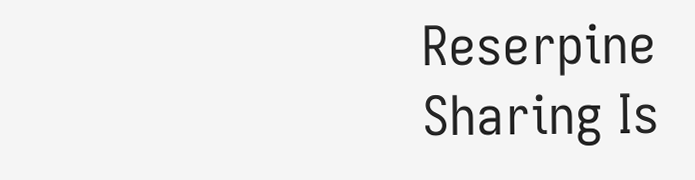Reserpine
Sharing Is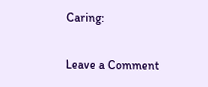Caring:

Leave a Comment